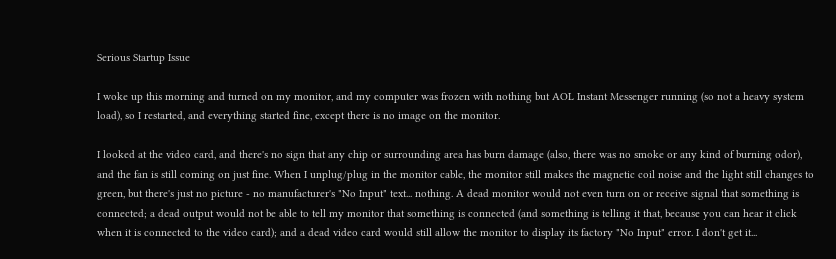Serious Startup Issue

I woke up this morning and turned on my monitor, and my computer was frozen with nothing but AOL Instant Messenger running (so not a heavy system load), so I restarted, and everything started fine, except there is no image on the monitor.

I looked at the video card, and there's no sign that any chip or surrounding area has burn damage (also, there was no smoke or any kind of burning odor), and the fan is still coming on just fine. When I unplug/plug in the monitor cable, the monitor still makes the magnetic coil noise and the light still changes to green, but there's just no picture - no manufacturer's "No Input" text... nothing. A dead monitor would not even turn on or receive signal that something is connected; a dead output would not be able to tell my monitor that something is connected (and something is telling it that, because you can hear it click when it is connected to the video card); and a dead video card would still allow the monitor to display its factory "No Input" error. I don't get it...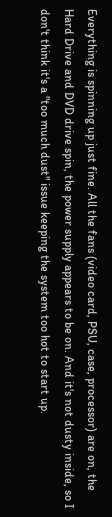Everything is spinning up just fine. All the fans (video card, PSU, case, processor) are on, the Hard Drive and DVD drive spin, the power supply appears to be on. And it's not dusty inside, so I don't think it's a "too much dust" issue keeping the system too hot to start up.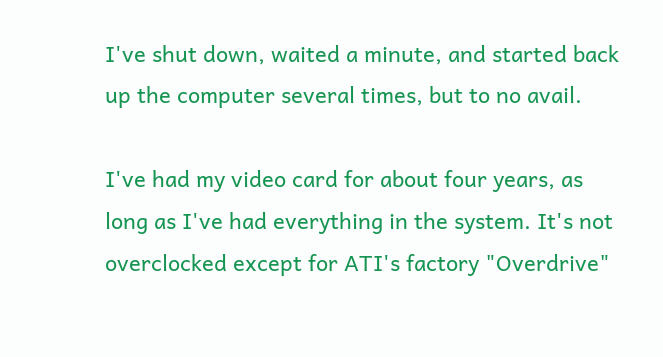I've shut down, waited a minute, and started back up the computer several times, but to no avail.

I've had my video card for about four years, as long as I've had everything in the system. It's not overclocked except for ATI's factory "Overdrive"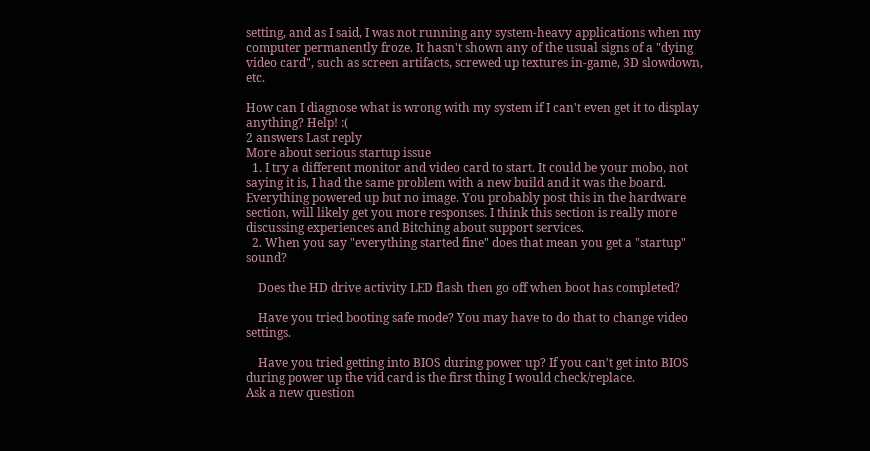setting, and as I said, I was not running any system-heavy applications when my computer permanently froze. It hasn't shown any of the usual signs of a "dying video card", such as screen artifacts, screwed up textures in-game, 3D slowdown, etc.

How can I diagnose what is wrong with my system if I can't even get it to display anything? Help! :(
2 answers Last reply
More about serious startup issue
  1. I try a different monitor and video card to start. It could be your mobo, not saying it is, I had the same problem with a new build and it was the board. Everything powered up but no image. You probably post this in the hardware section, will likely get you more responses. I think this section is really more discussing experiences and Bitching about support services.
  2. When you say "everything started fine" does that mean you get a "startup" sound?

    Does the HD drive activity LED flash then go off when boot has completed?

    Have you tried booting safe mode? You may have to do that to change video settings.

    Have you tried getting into BIOS during power up? If you can't get into BIOS during power up the vid card is the first thing I would check/replace.
Ask a new question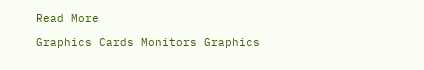Read More

Graphics Cards Monitors Graphics